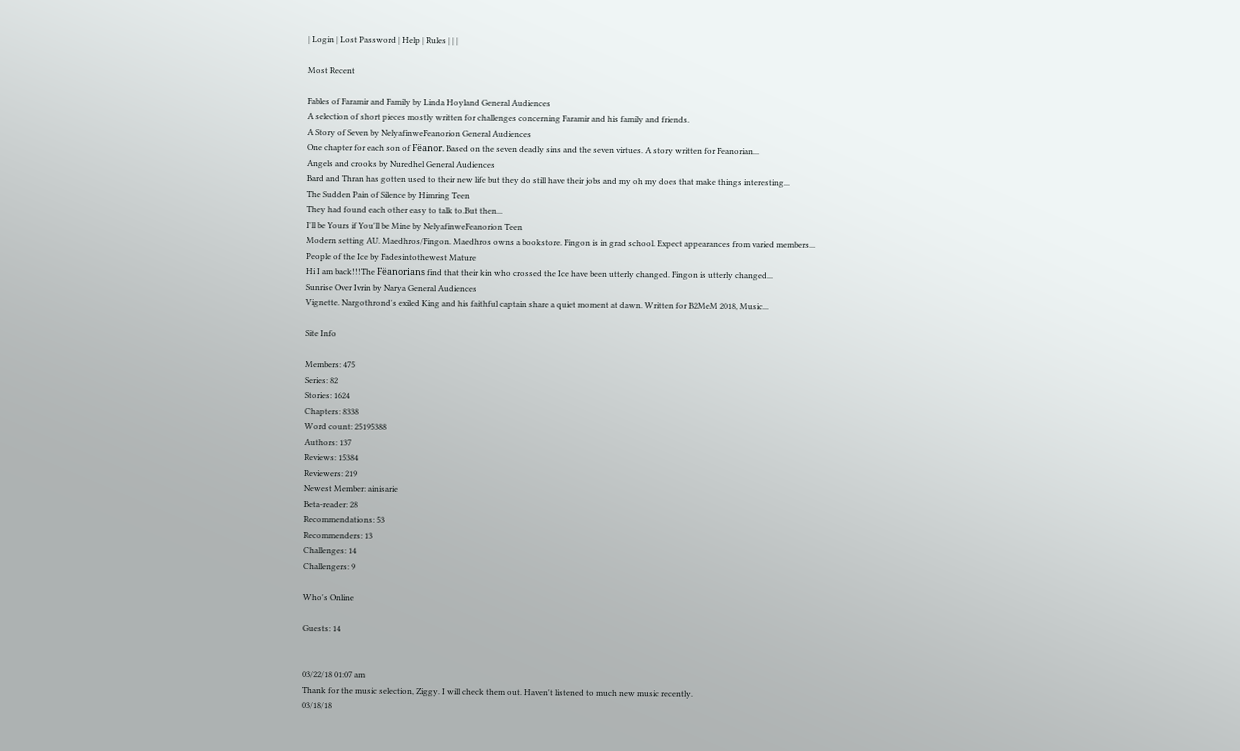| Login | Lost Password | Help | Rules | | |

Most Recent

Fables of Faramir and Family by Linda Hoyland General Audiences
A selection of short pieces mostly written for challenges concerning Faramir and his family and friends.
A Story of Seven by NelyafinweFeanorion General Audiences
One chapter for each son of Fëanor. Based on the seven deadly sins and the seven virtues. A story written for Feanorian...
Angels and crooks by Nuredhel General Audiences
Bard and Thran has gotten used to their new life but they do still have their jobs and my oh my does that make things interesting...
The Sudden Pain of Silence by Himring Teen
They had found each other easy to talk to.But then...
I'll be Yours if You'll be Mine by NelyafinweFeanorion Teen
Modern setting AU. Maedhros/Fingon. Maedhros owns a bookstore. Fingon is in grad school. Expect appearances from varied members...
People of the Ice by Fadesintothewest Mature
Hi I am back!!!The Fëanorians find that their kin who crossed the Ice have been utterly changed. Fingon is utterly changed...
Sunrise Over Ivrin by Narya General Audiences
Vignette. Nargothrond's exiled King and his faithful captain share a quiet moment at dawn. Written for B2MeM 2018, Music...

Site Info

Members: 475
Series: 82
Stories: 1624
Chapters: 8338
Word count: 25195388
Authors: 137
Reviews: 15384
Reviewers: 219
Newest Member: ainisarie
Beta-reader: 28
Recommendations: 53
Recommenders: 13
Challenges: 14
Challengers: 9

Who's Online

Guests: 14


03/22/18 01:07 am
Thank for the music selection, Ziggy. I will check them out. Haven't listened to much new music recently.
03/18/18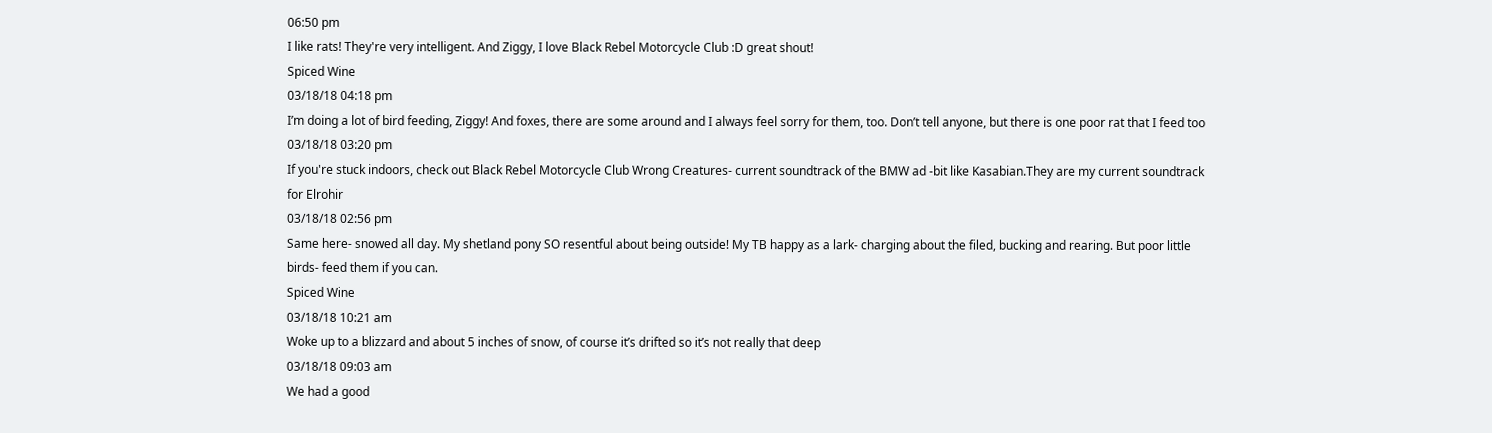06:50 pm
I like rats! They're very intelligent. And Ziggy, I love Black Rebel Motorcycle Club :D great shout!
Spiced Wine
03/18/18 04:18 pm
I’m doing a lot of bird feeding, Ziggy! And foxes, there are some around and I always feel sorry for them, too. Don’t tell anyone, but there is one poor rat that I feed too
03/18/18 03:20 pm
If you're stuck indoors, check out Black Rebel Motorcycle Club Wrong Creatures- current soundtrack of the BMW ad -bit like Kasabian.They are my current soundtrack for Elrohir
03/18/18 02:56 pm
Same here- snowed all day. My shetland pony SO resentful about being outside! My TB happy as a lark- charging about the filed, bucking and rearing. But poor little birds- feed them if you can.
Spiced Wine
03/18/18 10:21 am
Woke up to a blizzard and about 5 inches of snow, of course it’s drifted so it’s not really that deep
03/18/18 09:03 am
We had a good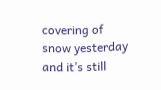covering of snow yesterday and it’s still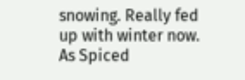snowing. Really fed up with winter now. As Spiced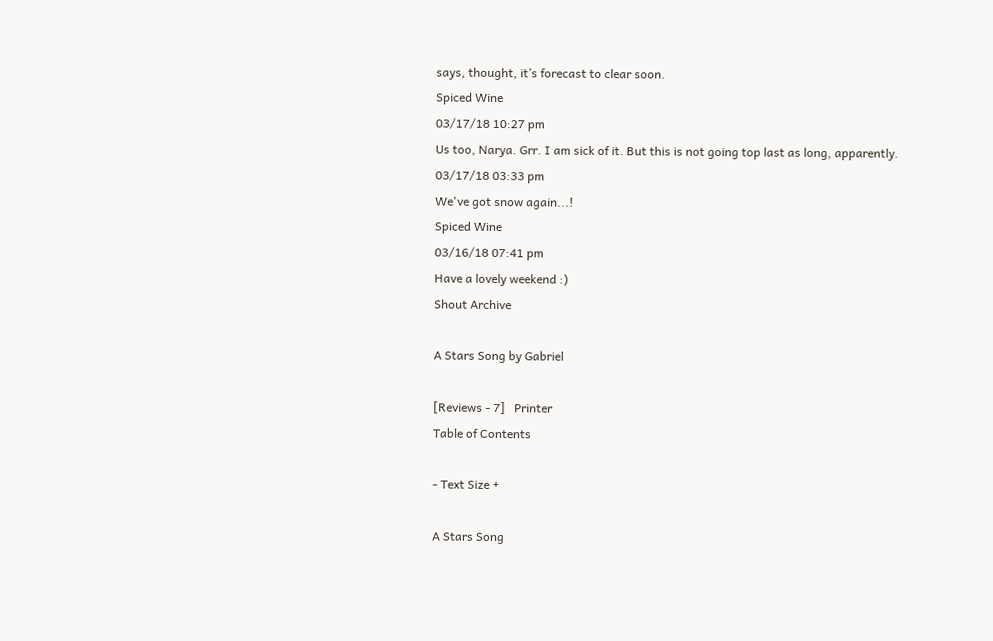says, thought, it’s forecast to clear soon.
Spiced Wine
03/17/18 10:27 pm
Us too, Narya. Grr. I am sick of it. But this is not going top last as long, apparently.
03/17/18 03:33 pm
We've got snow again...!
Spiced Wine
03/16/18 07:41 pm
Have a lovely weekend :)
Shout Archive

A Stars Song by Gabriel

[Reviews - 7]   Printer
Table of Contents

- Text Size +

A Stars Song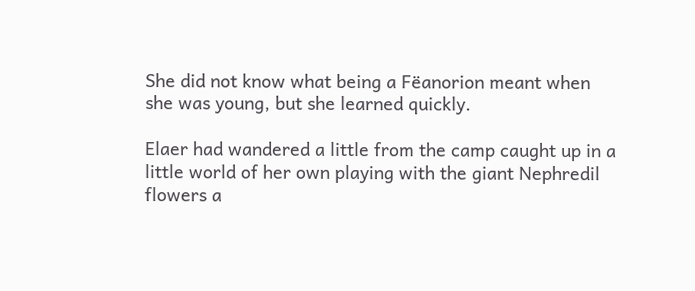She did not know what being a Fëanorion meant when she was young, but she learned quickly.

Elaer had wandered a little from the camp caught up in a little world of her own playing with the giant Nephredil flowers a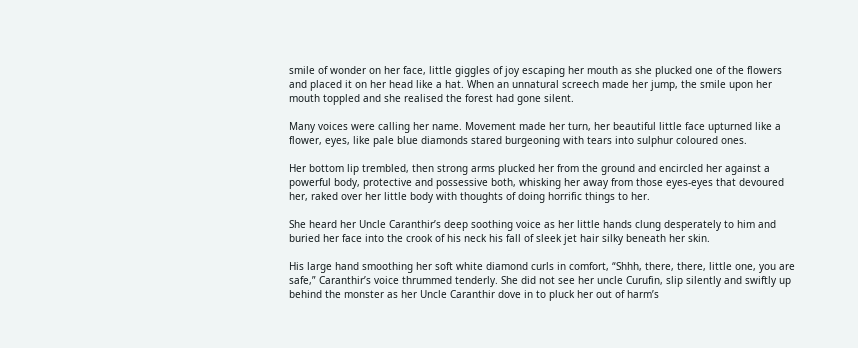smile of wonder on her face, little giggles of joy escaping her mouth as she plucked one of the flowers and placed it on her head like a hat. When an unnatural screech made her jump, the smile upon her mouth toppled and she realised the forest had gone silent.

Many voices were calling her name. Movement made her turn, her beautiful little face upturned like a flower, eyes, like pale blue diamonds stared burgeoning with tears into sulphur coloured ones.

Her bottom lip trembled, then strong arms plucked her from the ground and encircled her against a powerful body, protective and possessive both, whisking her away from those eyes-eyes that devoured her, raked over her little body with thoughts of doing horrific things to her.

She heard her Uncle Caranthir’s deep soothing voice as her little hands clung desperately to him and buried her face into the crook of his neck his fall of sleek jet hair silky beneath her skin.

His large hand smoothing her soft white diamond curls in comfort, “Shhh, there, there, little one, you are safe,” Caranthir’s voice thrummed tenderly. She did not see her uncle Curufin, slip silently and swiftly up behind the monster as her Uncle Caranthir dove in to pluck her out of harm’s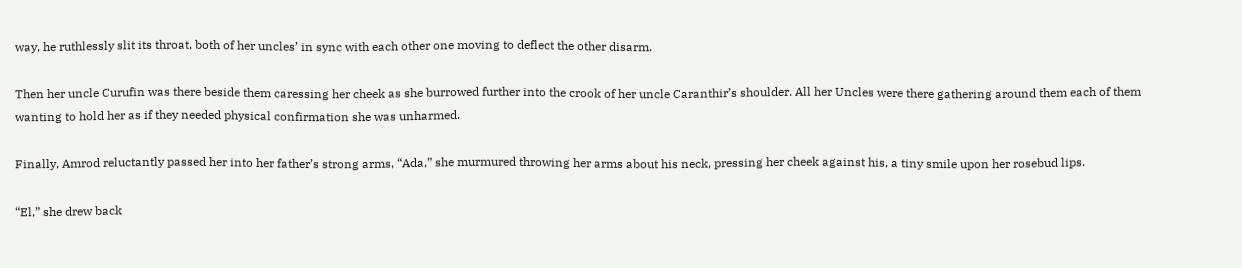way, he ruthlessly slit its throat, both of her uncles’ in sync with each other one moving to deflect the other disarm.

Then her uncle Curufin was there beside them caressing her cheek as she burrowed further into the crook of her uncle Caranthir’s shoulder. All her Uncles were there gathering around them each of them wanting to hold her as if they needed physical confirmation she was unharmed.

Finally, Amrod reluctantly passed her into her father’s strong arms, “Ada,” she murmured throwing her arms about his neck, pressing her cheek against his, a tiny smile upon her rosebud lips.

“El,” she drew back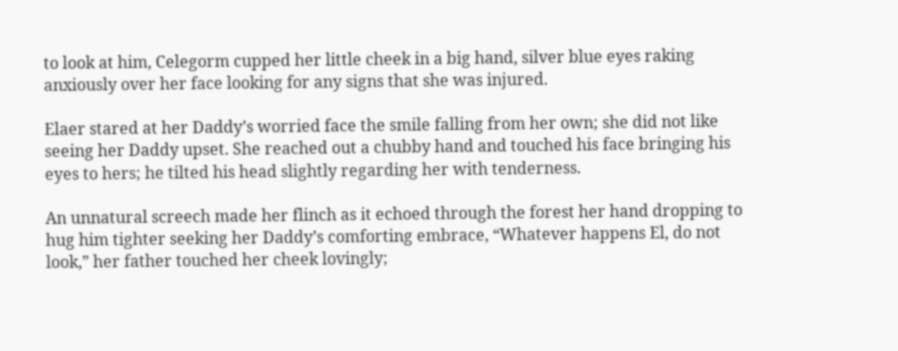to look at him, Celegorm cupped her little cheek in a big hand, silver blue eyes raking anxiously over her face looking for any signs that she was injured.

Elaer stared at her Daddy’s worried face the smile falling from her own; she did not like seeing her Daddy upset. She reached out a chubby hand and touched his face bringing his eyes to hers; he tilted his head slightly regarding her with tenderness.

An unnatural screech made her flinch as it echoed through the forest her hand dropping to hug him tighter seeking her Daddy’s comforting embrace, “Whatever happens El, do not look,” her father touched her cheek lovingly;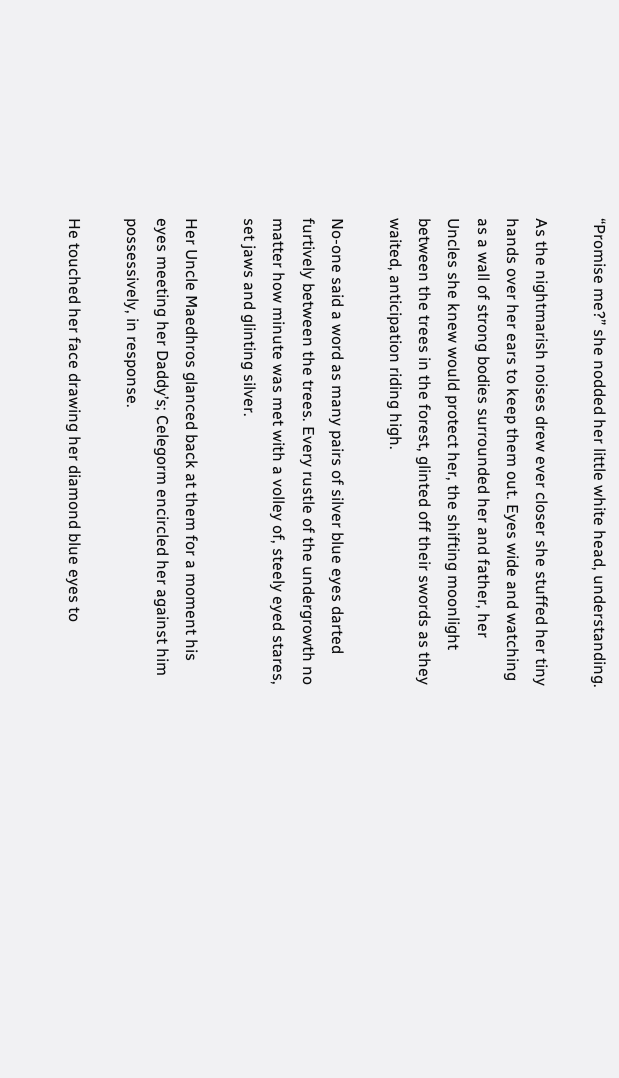“Promise me?” she nodded her little white head, understanding.

As the nightmarish noises drew ever closer she stuffed her tiny hands over her ears to keep them out. Eyes wide and watching as a wall of strong bodies surrounded her and father, her Uncles she knew would protect her, the shifting moonlight between the trees in the forest, glinted off their swords as they waited, anticipation riding high.

No-one said a word as many pairs of silver blue eyes darted furtively between the trees. Every rustle of the undergrowth no matter how minute was met with a volley of, steely eyed stares, set jaws and glinting silver.

Her Uncle Maedhros glanced back at them for a moment his eyes meeting her Daddy’s; Celegorm encircled her against him possessively, in response.

He touched her face drawing her diamond blue eyes to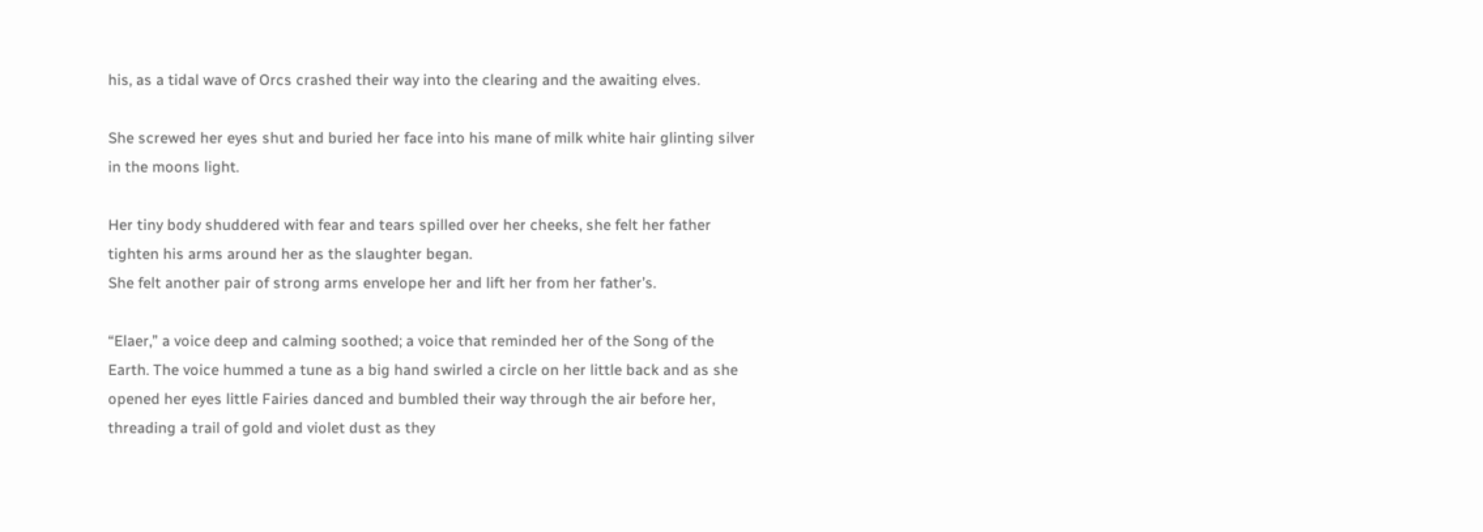his, as a tidal wave of Orcs crashed their way into the clearing and the awaiting elves.

She screwed her eyes shut and buried her face into his mane of milk white hair glinting silver in the moons light.

Her tiny body shuddered with fear and tears spilled over her cheeks, she felt her father tighten his arms around her as the slaughter began.
She felt another pair of strong arms envelope her and lift her from her father’s.

“Elaer,” a voice deep and calming soothed; a voice that reminded her of the Song of the Earth. The voice hummed a tune as a big hand swirled a circle on her little back and as she opened her eyes little Fairies danced and bumbled their way through the air before her, threading a trail of gold and violet dust as they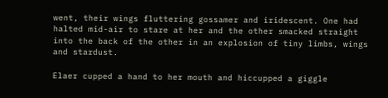went, their wings fluttering gossamer and iridescent. One had halted mid-air to stare at her and the other smacked straight into the back of the other in an explosion of tiny limbs, wings and stardust.

Elaer cupped a hand to her mouth and hiccupped a giggle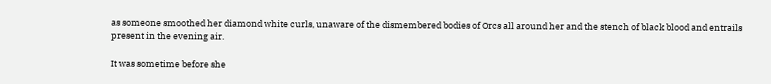as someone smoothed her diamond white curls, unaware of the dismembered bodies of Orcs all around her and the stench of black blood and entrails present in the evening air.

It was sometime before she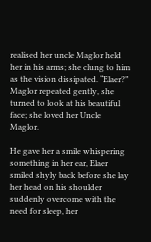realised her uncle Maglor held her in his arms; she clung to him as the vision dissipated. “Elaer?” Maglor repeated gently, she turned to look at his beautiful face; she loved her Uncle Maglor.

He gave her a smile whispering something in her ear, Elaer smiled shyly back before she lay her head on his shoulder suddenly overcome with the need for sleep, her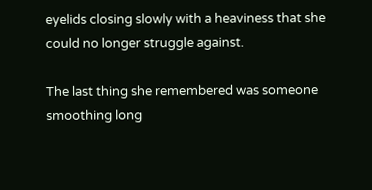eyelids closing slowly with a heaviness that she could no longer struggle against.

The last thing she remembered was someone smoothing long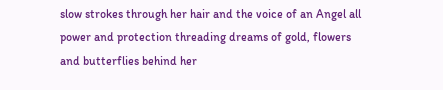slow strokes through her hair and the voice of an Angel all power and protection threading dreams of gold, flowers and butterflies behind her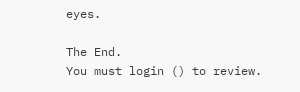eyes.

The End.
You must login () to review.